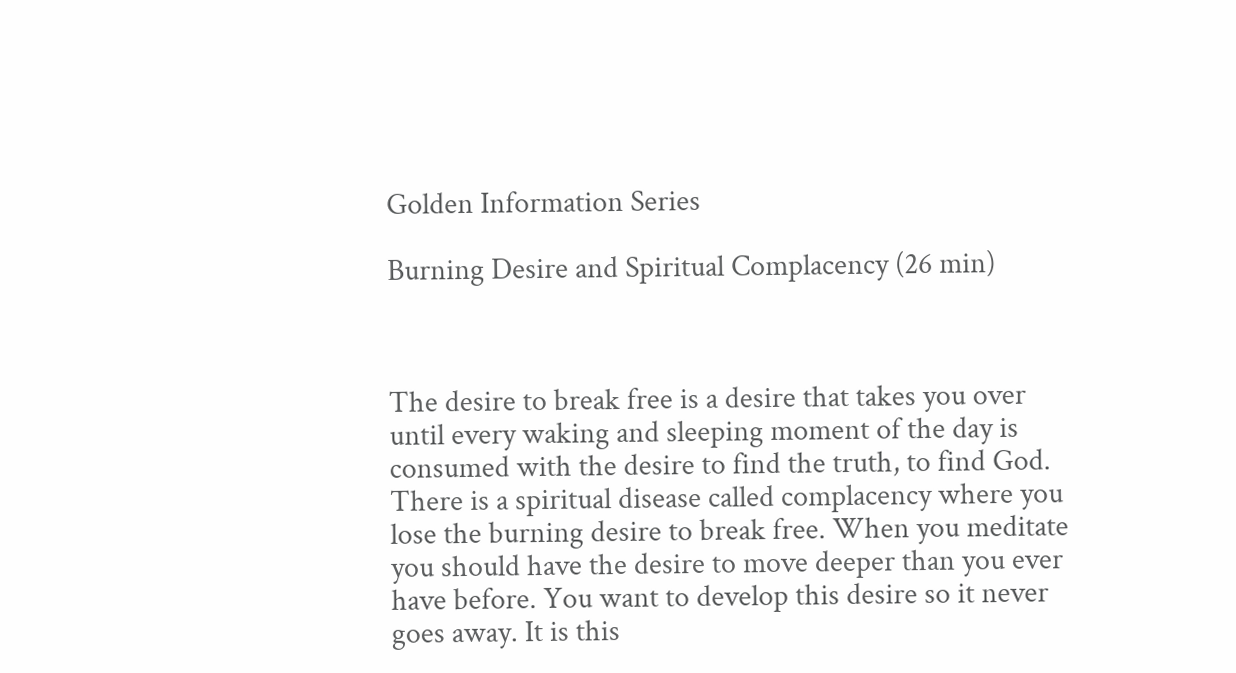Golden Information Series

Burning Desire and Spiritual Complacency (26 min)



The desire to break free is a desire that takes you over until every waking and sleeping moment of the day is consumed with the desire to find the truth, to find God. There is a spiritual disease called complacency where you lose the burning desire to break free. When you meditate you should have the desire to move deeper than you ever have before. You want to develop this desire so it never goes away. It is this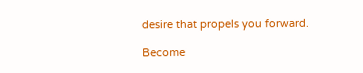desire that propels you forward.

Become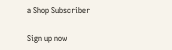a Shop Subscriber

Sign up now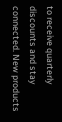to receive quarterly discounts and stay connected. New products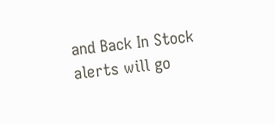and Back In Stock alerts will go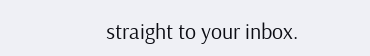straight to your inbox.